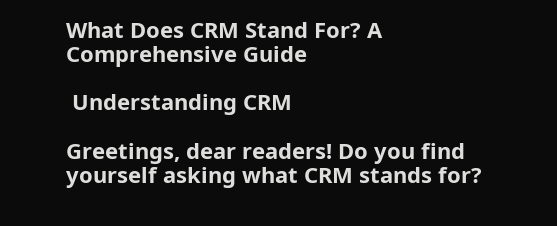What Does CRM Stand For? A Comprehensive Guide

 Understanding CRM

Greetings, dear readers! Do you find yourself asking what CRM stands for?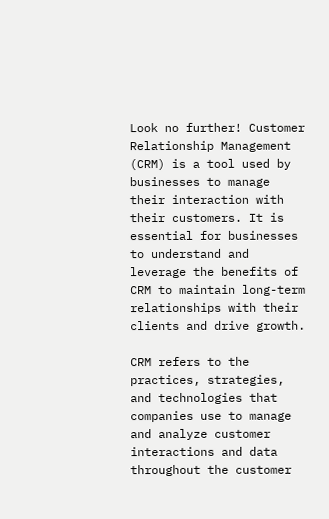Look no further! Customer Relationship Management (CRM) is a tool used by businesses to manage their interaction with their customers. It is essential for businesses to understand and leverage the benefits of CRM to maintain long-term relationships with their clients and drive growth.

CRM refers to the practices, strategies, and technologies that companies use to manage and analyze customer interactions and data throughout the customer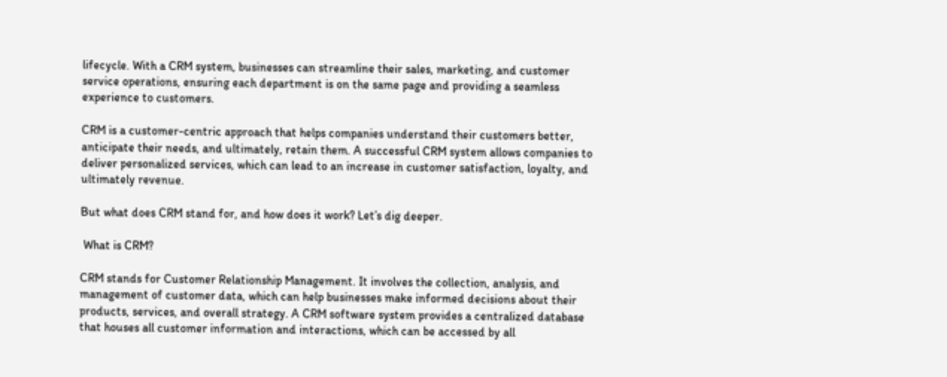lifecycle. With a CRM system, businesses can streamline their sales, marketing, and customer service operations, ensuring each department is on the same page and providing a seamless experience to customers.

CRM is a customer-centric approach that helps companies understand their customers better, anticipate their needs, and ultimately, retain them. A successful CRM system allows companies to deliver personalized services, which can lead to an increase in customer satisfaction, loyalty, and ultimately revenue.

But what does CRM stand for, and how does it work? Let’s dig deeper.

 What is CRM?

CRM stands for Customer Relationship Management. It involves the collection, analysis, and management of customer data, which can help businesses make informed decisions about their products, services, and overall strategy. A CRM software system provides a centralized database that houses all customer information and interactions, which can be accessed by all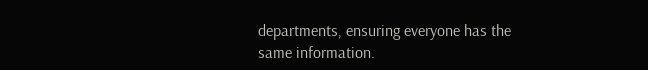departments, ensuring everyone has the same information.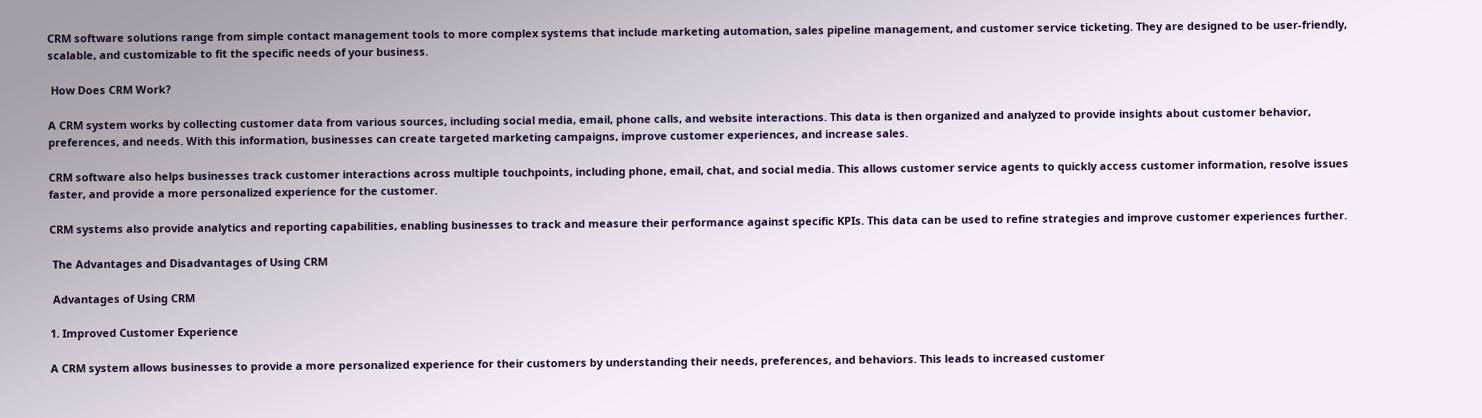CRM software solutions range from simple contact management tools to more complex systems that include marketing automation, sales pipeline management, and customer service ticketing. They are designed to be user-friendly, scalable, and customizable to fit the specific needs of your business.

 How Does CRM Work?

A CRM system works by collecting customer data from various sources, including social media, email, phone calls, and website interactions. This data is then organized and analyzed to provide insights about customer behavior, preferences, and needs. With this information, businesses can create targeted marketing campaigns, improve customer experiences, and increase sales.

CRM software also helps businesses track customer interactions across multiple touchpoints, including phone, email, chat, and social media. This allows customer service agents to quickly access customer information, resolve issues faster, and provide a more personalized experience for the customer.

CRM systems also provide analytics and reporting capabilities, enabling businesses to track and measure their performance against specific KPIs. This data can be used to refine strategies and improve customer experiences further.

 The Advantages and Disadvantages of Using CRM

 Advantages of Using CRM

1. Improved Customer Experience

A CRM system allows businesses to provide a more personalized experience for their customers by understanding their needs, preferences, and behaviors. This leads to increased customer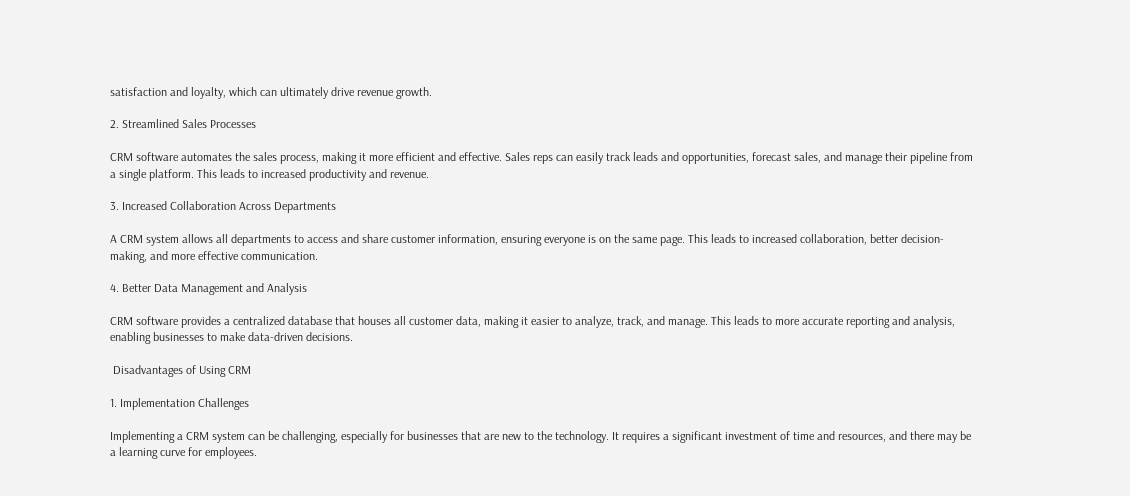satisfaction and loyalty, which can ultimately drive revenue growth.

2. Streamlined Sales Processes

CRM software automates the sales process, making it more efficient and effective. Sales reps can easily track leads and opportunities, forecast sales, and manage their pipeline from a single platform. This leads to increased productivity and revenue.

3. Increased Collaboration Across Departments

A CRM system allows all departments to access and share customer information, ensuring everyone is on the same page. This leads to increased collaboration, better decision-making, and more effective communication.

4. Better Data Management and Analysis

CRM software provides a centralized database that houses all customer data, making it easier to analyze, track, and manage. This leads to more accurate reporting and analysis, enabling businesses to make data-driven decisions.

 Disadvantages of Using CRM

1. Implementation Challenges

Implementing a CRM system can be challenging, especially for businesses that are new to the technology. It requires a significant investment of time and resources, and there may be a learning curve for employees.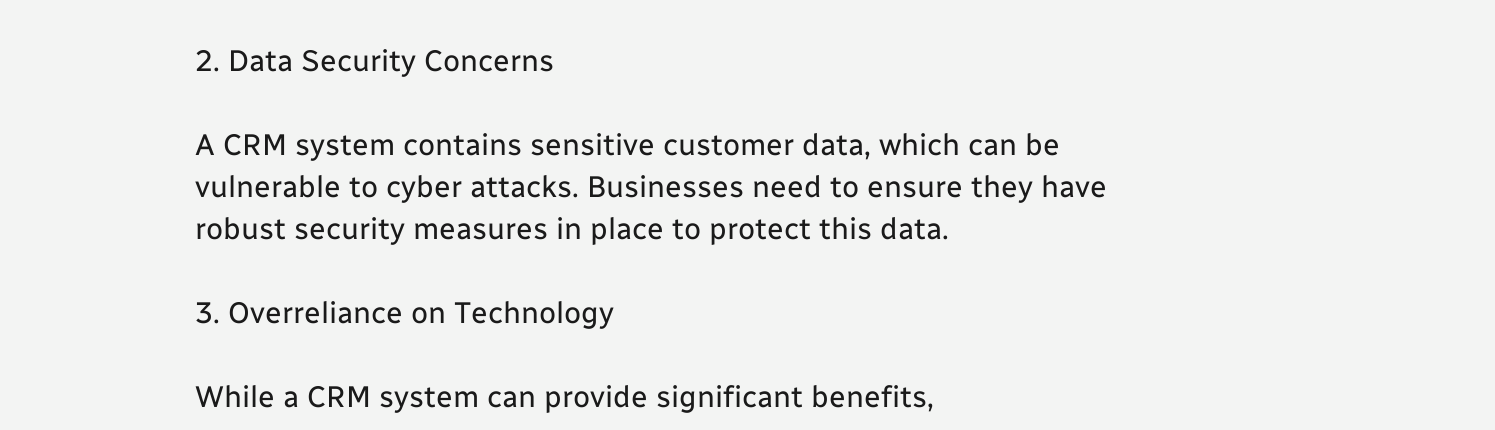2. Data Security Concerns

A CRM system contains sensitive customer data, which can be vulnerable to cyber attacks. Businesses need to ensure they have robust security measures in place to protect this data.

3. Overreliance on Technology

While a CRM system can provide significant benefits,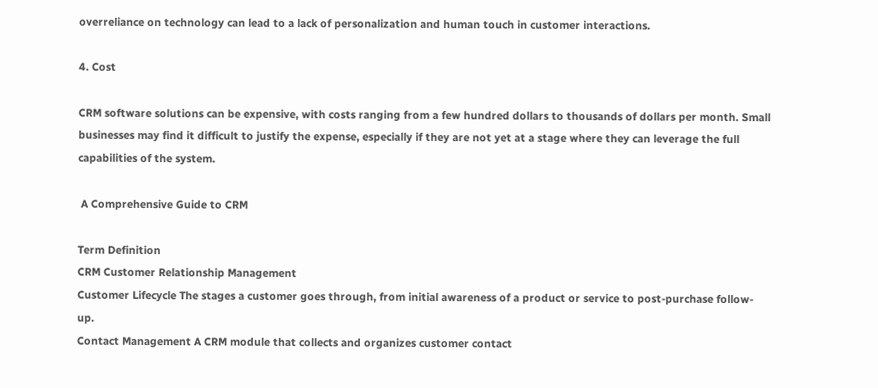overreliance on technology can lead to a lack of personalization and human touch in customer interactions.

4. Cost

CRM software solutions can be expensive, with costs ranging from a few hundred dollars to thousands of dollars per month. Small businesses may find it difficult to justify the expense, especially if they are not yet at a stage where they can leverage the full capabilities of the system.

 A Comprehensive Guide to CRM

Term Definition
CRM Customer Relationship Management
Customer Lifecycle The stages a customer goes through, from initial awareness of a product or service to post-purchase follow-up.
Contact Management A CRM module that collects and organizes customer contact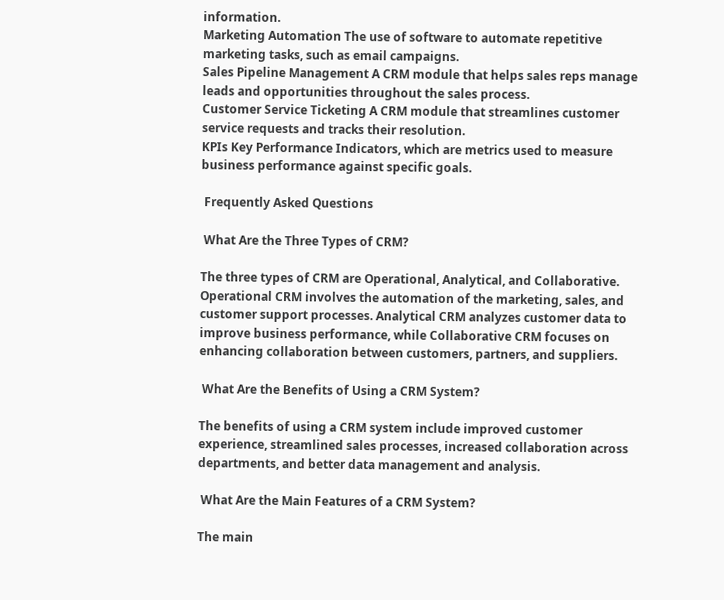information.
Marketing Automation The use of software to automate repetitive marketing tasks, such as email campaigns.
Sales Pipeline Management A CRM module that helps sales reps manage leads and opportunities throughout the sales process.
Customer Service Ticketing A CRM module that streamlines customer service requests and tracks their resolution.
KPIs Key Performance Indicators, which are metrics used to measure business performance against specific goals.

 Frequently Asked Questions

 What Are the Three Types of CRM?

The three types of CRM are Operational, Analytical, and Collaborative. Operational CRM involves the automation of the marketing, sales, and customer support processes. Analytical CRM analyzes customer data to improve business performance, while Collaborative CRM focuses on enhancing collaboration between customers, partners, and suppliers.

 What Are the Benefits of Using a CRM System?

The benefits of using a CRM system include improved customer experience, streamlined sales processes, increased collaboration across departments, and better data management and analysis.

 What Are the Main Features of a CRM System?

The main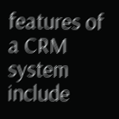features of a CRM system include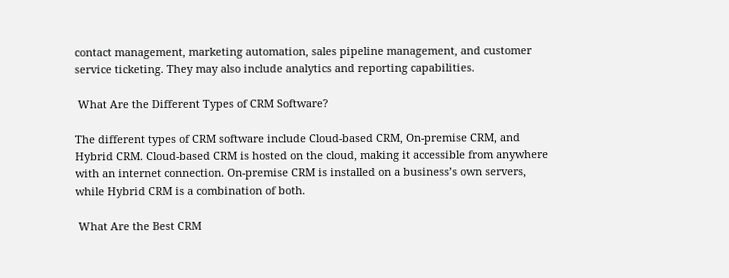contact management, marketing automation, sales pipeline management, and customer service ticketing. They may also include analytics and reporting capabilities.

 What Are the Different Types of CRM Software?

The different types of CRM software include Cloud-based CRM, On-premise CRM, and Hybrid CRM. Cloud-based CRM is hosted on the cloud, making it accessible from anywhere with an internet connection. On-premise CRM is installed on a business’s own servers, while Hybrid CRM is a combination of both.

 What Are the Best CRM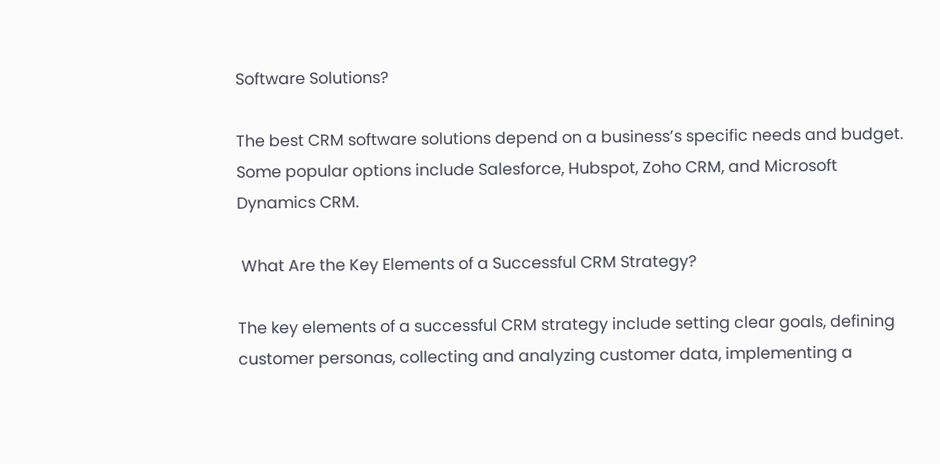Software Solutions?

The best CRM software solutions depend on a business’s specific needs and budget. Some popular options include Salesforce, Hubspot, Zoho CRM, and Microsoft Dynamics CRM.

 What Are the Key Elements of a Successful CRM Strategy?

The key elements of a successful CRM strategy include setting clear goals, defining customer personas, collecting and analyzing customer data, implementing a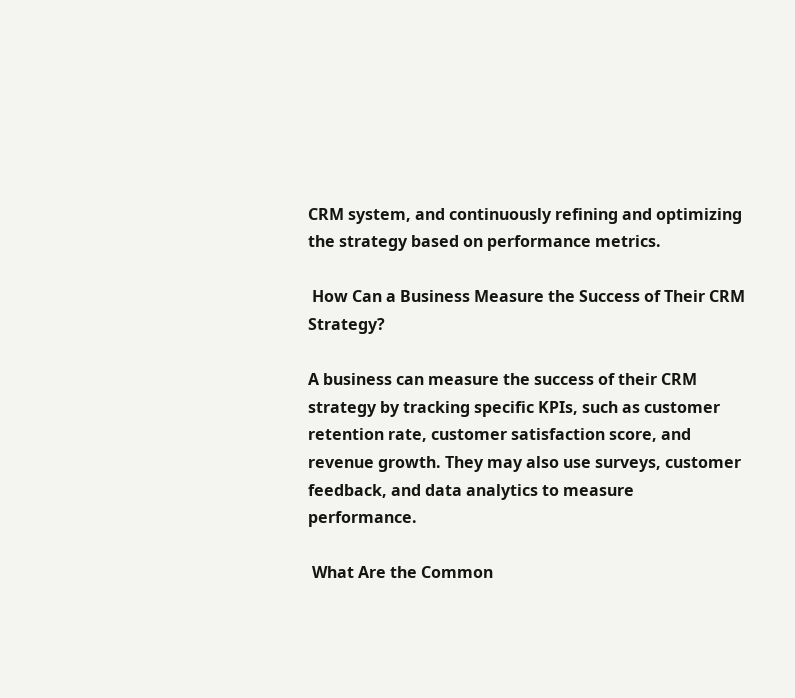CRM system, and continuously refining and optimizing the strategy based on performance metrics.

 How Can a Business Measure the Success of Their CRM Strategy?

A business can measure the success of their CRM strategy by tracking specific KPIs, such as customer retention rate, customer satisfaction score, and revenue growth. They may also use surveys, customer feedback, and data analytics to measure performance.

 What Are the Common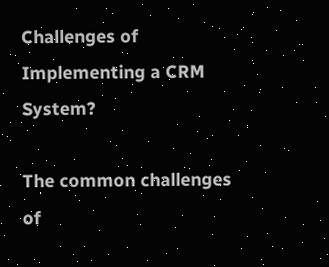Challenges of Implementing a CRM System?

The common challenges of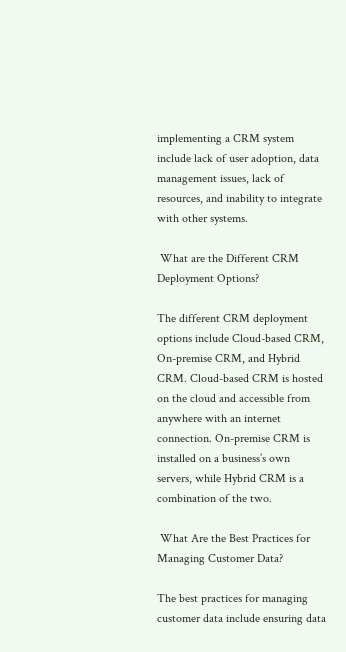implementing a CRM system include lack of user adoption, data management issues, lack of resources, and inability to integrate with other systems.

 What are the Different CRM Deployment Options?

The different CRM deployment options include Cloud-based CRM, On-premise CRM, and Hybrid CRM. Cloud-based CRM is hosted on the cloud and accessible from anywhere with an internet connection. On-premise CRM is installed on a business’s own servers, while Hybrid CRM is a combination of the two.

 What Are the Best Practices for Managing Customer Data?

The best practices for managing customer data include ensuring data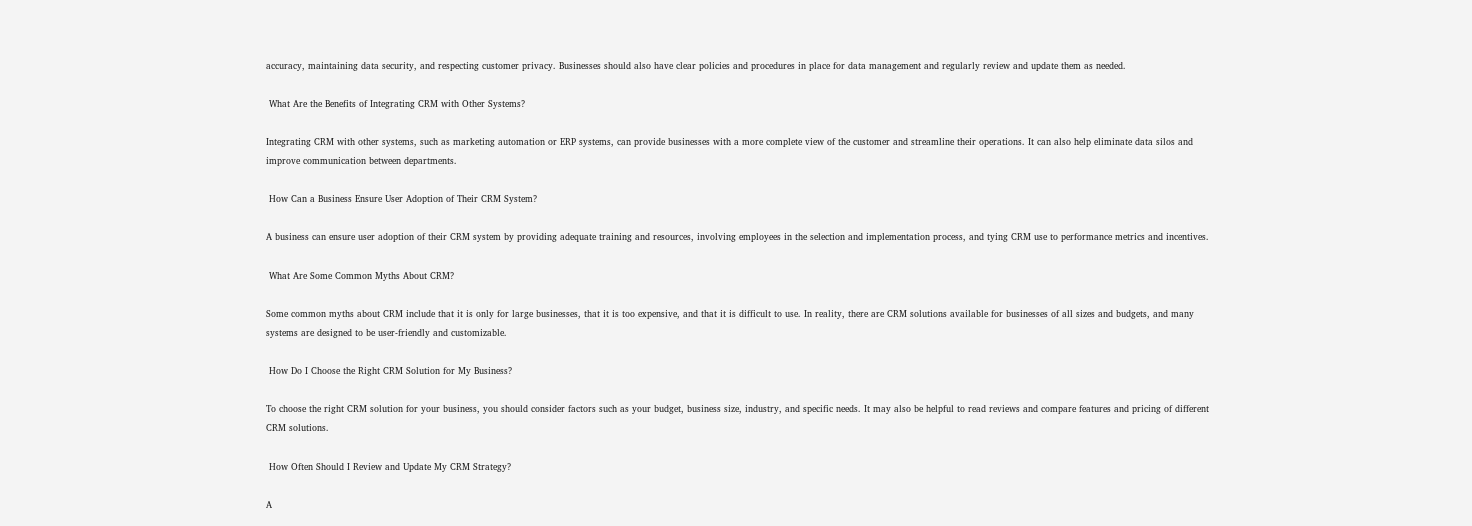accuracy, maintaining data security, and respecting customer privacy. Businesses should also have clear policies and procedures in place for data management and regularly review and update them as needed.

 What Are the Benefits of Integrating CRM with Other Systems?

Integrating CRM with other systems, such as marketing automation or ERP systems, can provide businesses with a more complete view of the customer and streamline their operations. It can also help eliminate data silos and improve communication between departments.

 How Can a Business Ensure User Adoption of Their CRM System?

A business can ensure user adoption of their CRM system by providing adequate training and resources, involving employees in the selection and implementation process, and tying CRM use to performance metrics and incentives.

 What Are Some Common Myths About CRM?

Some common myths about CRM include that it is only for large businesses, that it is too expensive, and that it is difficult to use. In reality, there are CRM solutions available for businesses of all sizes and budgets, and many systems are designed to be user-friendly and customizable.

 How Do I Choose the Right CRM Solution for My Business?

To choose the right CRM solution for your business, you should consider factors such as your budget, business size, industry, and specific needs. It may also be helpful to read reviews and compare features and pricing of different CRM solutions.

 How Often Should I Review and Update My CRM Strategy?

A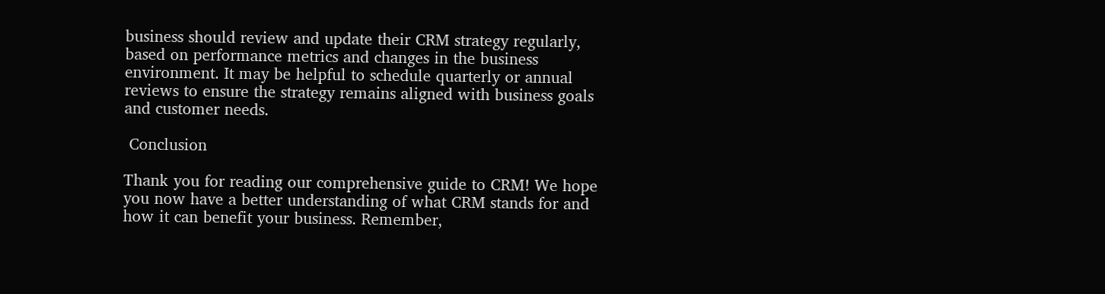business should review and update their CRM strategy regularly, based on performance metrics and changes in the business environment. It may be helpful to schedule quarterly or annual reviews to ensure the strategy remains aligned with business goals and customer needs.

 Conclusion

Thank you for reading our comprehensive guide to CRM! We hope you now have a better understanding of what CRM stands for and how it can benefit your business. Remember,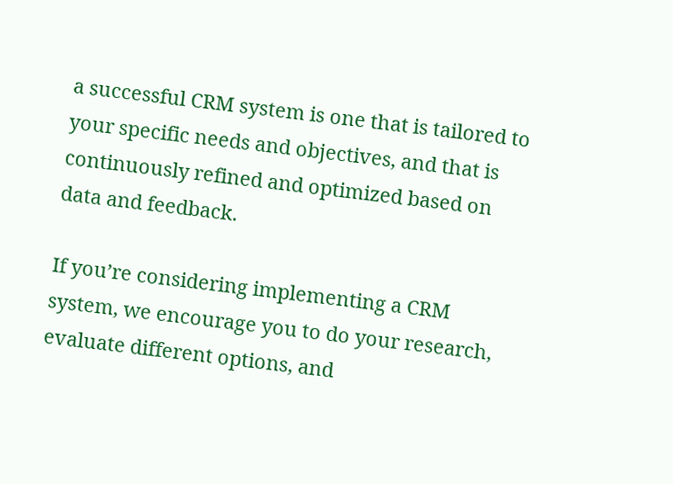a successful CRM system is one that is tailored to your specific needs and objectives, and that is continuously refined and optimized based on data and feedback.

If you’re considering implementing a CRM system, we encourage you to do your research, evaluate different options, and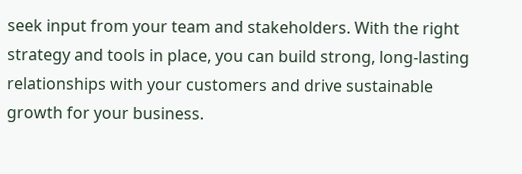seek input from your team and stakeholders. With the right strategy and tools in place, you can build strong, long-lasting relationships with your customers and drive sustainable growth for your business.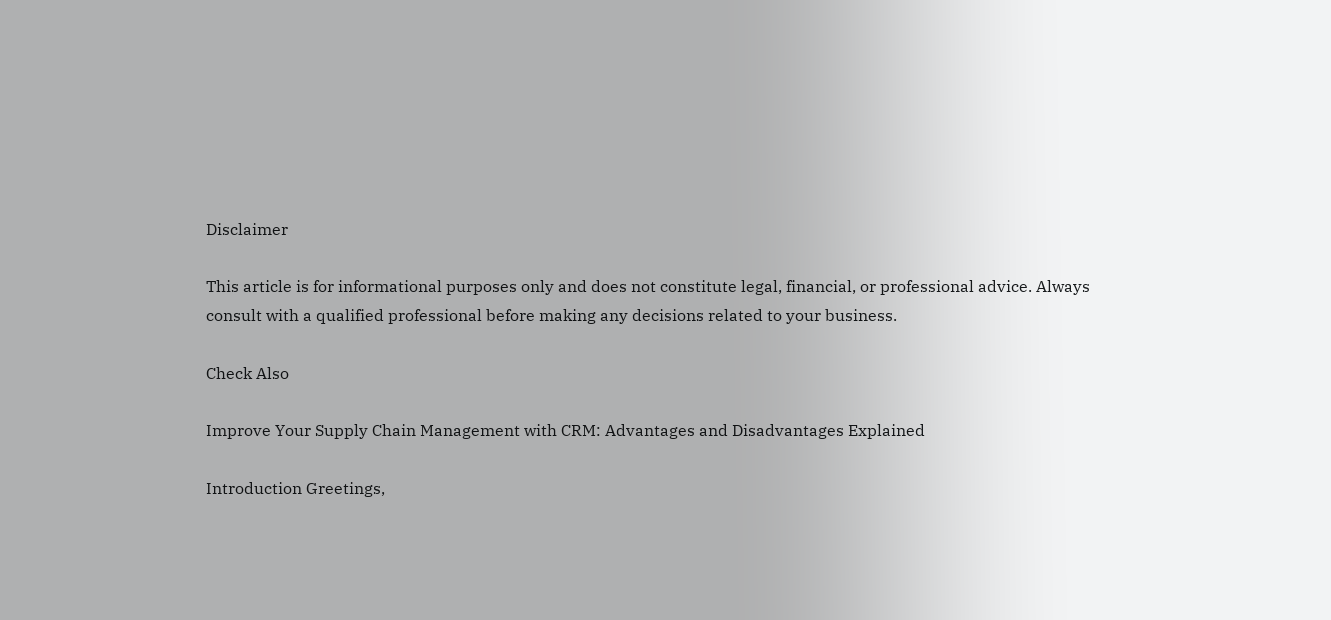Disclaimer

This article is for informational purposes only and does not constitute legal, financial, or professional advice. Always consult with a qualified professional before making any decisions related to your business.

Check Also

Improve Your Supply Chain Management with CRM: Advantages and Disadvantages Explained

Introduction Greetings,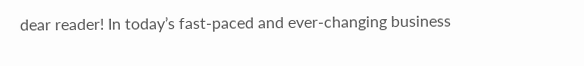dear reader! In today’s fast-paced and ever-changing business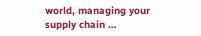world, managing your supply chain …